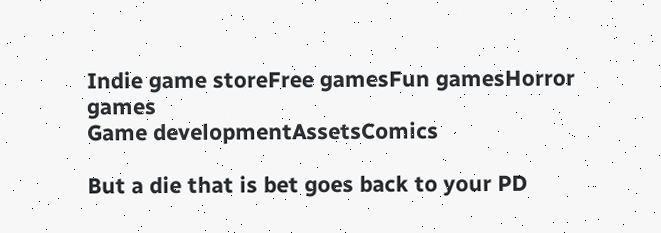Indie game storeFree gamesFun gamesHorror games
Game developmentAssetsComics

But a die that is bet goes back to your PD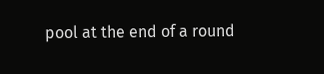pool at the end of a round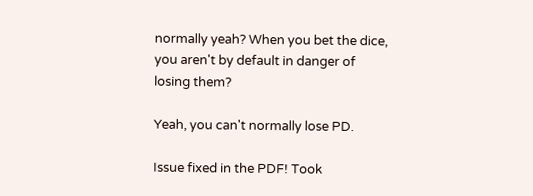normally yeah? When you bet the dice, you aren't by default in danger of losing them?

Yeah, you can't normally lose PD.

Issue fixed in the PDF! Took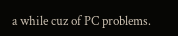a while cuz of PC problems.